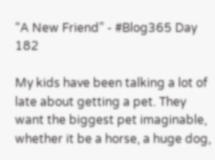“A New Friend” - #Blog365 Day 182

My kids have been talking a lot of late about getting a pet. They want the biggest pet imaginable, whether it be a horse, a huge dog,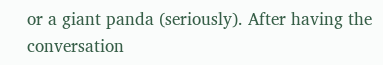or a giant panda (seriously). After having the conversation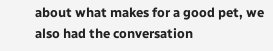about what makes for a good pet, we also had the conversation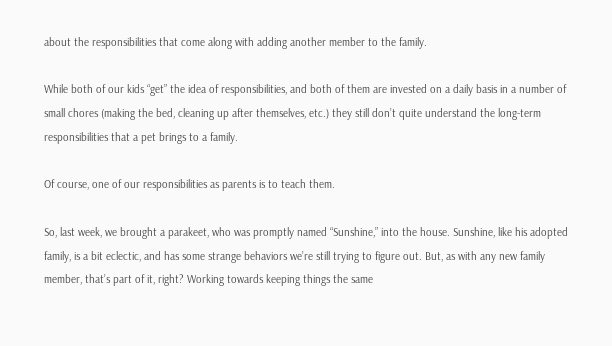about the responsibilities that come along with adding another member to the family.

While both of our kids “get” the idea of responsibilities, and both of them are invested on a daily basis in a number of small chores (making the bed, cleaning up after themselves, etc.) they still don’t quite understand the long-term responsibilities that a pet brings to a family.

Of course, one of our responsibilities as parents is to teach them.

So, last week, we brought a parakeet, who was promptly named “Sunshine,” into the house. Sunshine, like his adopted family, is a bit eclectic, and has some strange behaviors we’re still trying to figure out. But, as with any new family member, that’s part of it, right? Working towards keeping things the same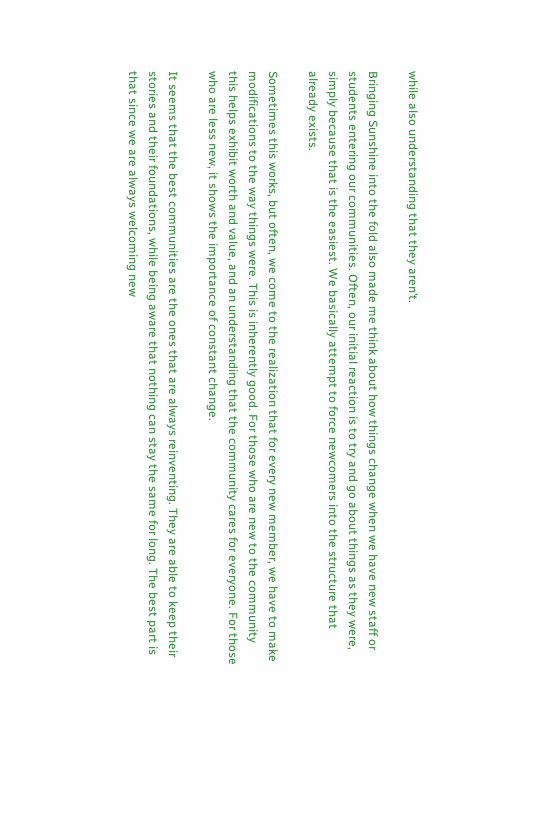while also understanding that they aren’t.

Bringing Sunshine into the fold also made me think about how things change when we have new staff or students entering our communities. Often, our initial reaction is to try and go about things as they were, simply because that is the easiest. We basically attempt to force newcomers into the structure that already exists.

Sometimes this works, but often, we come to the realization that for every new member, we have to make modifications to the way things were. This is inherently good. For those who are new to the community this helps exhibit worth and value, and an understanding that the community cares for everyone. For those who are less new, it shows the importance of constant change.

It seems that the best communities are the ones that are always reinventing. They are able to keep their stories and their foundations, while being aware that nothing can stay the same for long. The best part is that since we are always welcoming new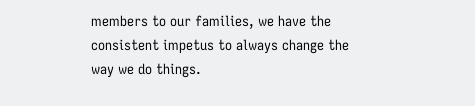members to our families, we have the consistent impetus to always change the way we do things.